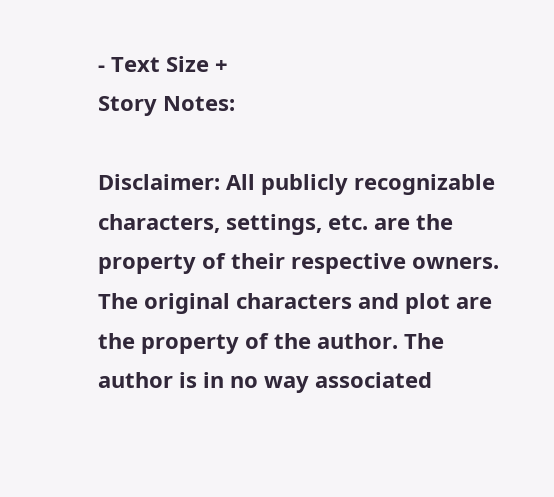- Text Size +
Story Notes:

Disclaimer: All publicly recognizable characters, settings, etc. are the property of their respective owners. The original characters and plot are the property of the author. The author is in no way associated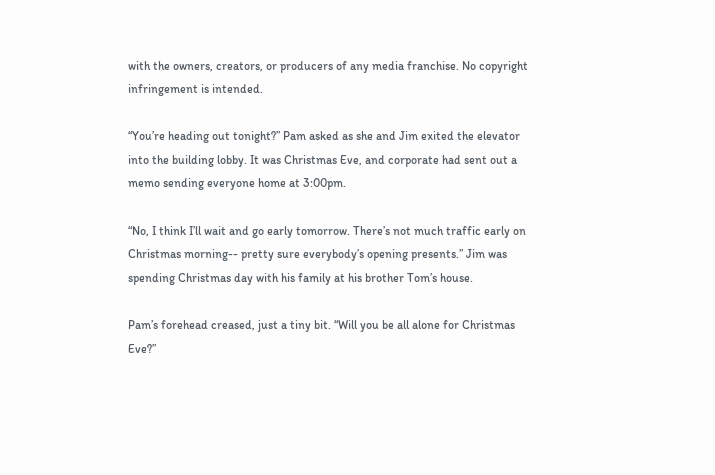with the owners, creators, or producers of any media franchise. No copyright infringement is intended.

“You’re heading out tonight?” Pam asked as she and Jim exited the elevator into the building lobby. It was Christmas Eve, and corporate had sent out a memo sending everyone home at 3:00pm.

“No, I think I’ll wait and go early tomorrow. There’s not much traffic early on Christmas morning-- pretty sure everybody’s opening presents.” Jim was spending Christmas day with his family at his brother Tom’s house.

Pam’s forehead creased, just a tiny bit. “Will you be all alone for Christmas Eve?”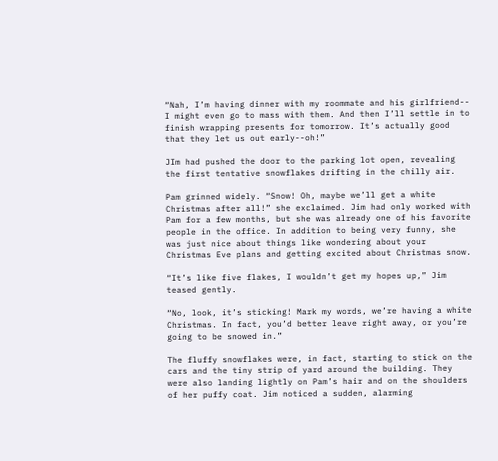“Nah, I’m having dinner with my roommate and his girlfriend-- I might even go to mass with them. And then I’ll settle in to finish wrapping presents for tomorrow. It’s actually good that they let us out early--oh!”

JIm had pushed the door to the parking lot open, revealing the first tentative snowflakes drifting in the chilly air.

Pam grinned widely. “Snow! Oh, maybe we’ll get a white Christmas after all!” she exclaimed. Jim had only worked with Pam for a few months, but she was already one of his favorite people in the office. In addition to being very funny, she was just nice about things like wondering about your Christmas Eve plans and getting excited about Christmas snow.

“It’s like five flakes, I wouldn’t get my hopes up,” Jim teased gently.

“No, look, it’s sticking! Mark my words, we’re having a white Christmas. In fact, you’d better leave right away, or you’re going to be snowed in.”

The fluffy snowflakes were, in fact, starting to stick on the cars and the tiny strip of yard around the building. They were also landing lightly on Pam’s hair and on the shoulders of her puffy coat. Jim noticed a sudden, alarming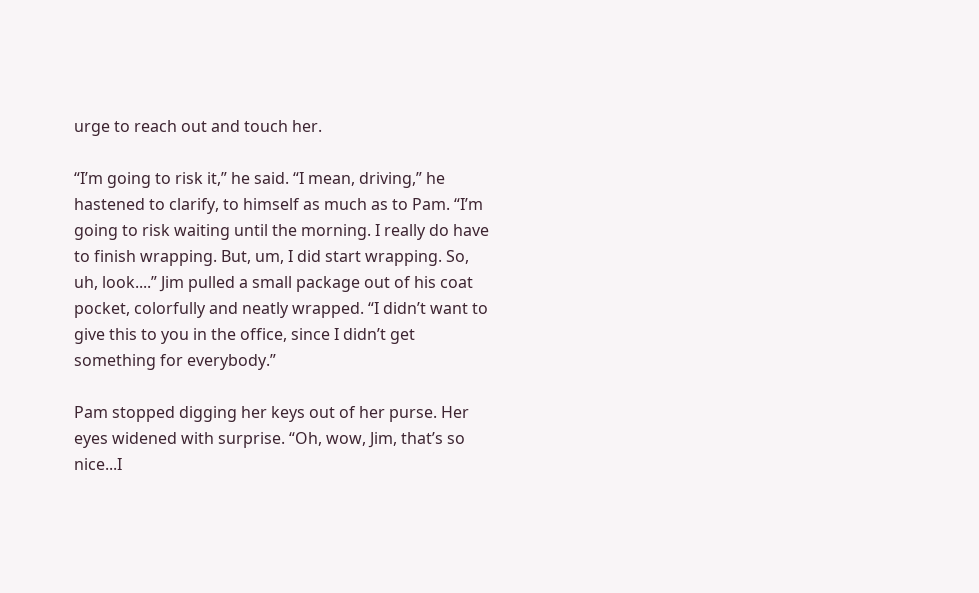urge to reach out and touch her.

“I’m going to risk it,” he said. “I mean, driving,” he hastened to clarify, to himself as much as to Pam. “I’m going to risk waiting until the morning. I really do have to finish wrapping. But, um, I did start wrapping. So, uh, look....” Jim pulled a small package out of his coat pocket, colorfully and neatly wrapped. “I didn’t want to give this to you in the office, since I didn’t get something for everybody.”

Pam stopped digging her keys out of her purse. Her eyes widened with surprise. “Oh, wow, Jim, that’s so nice...I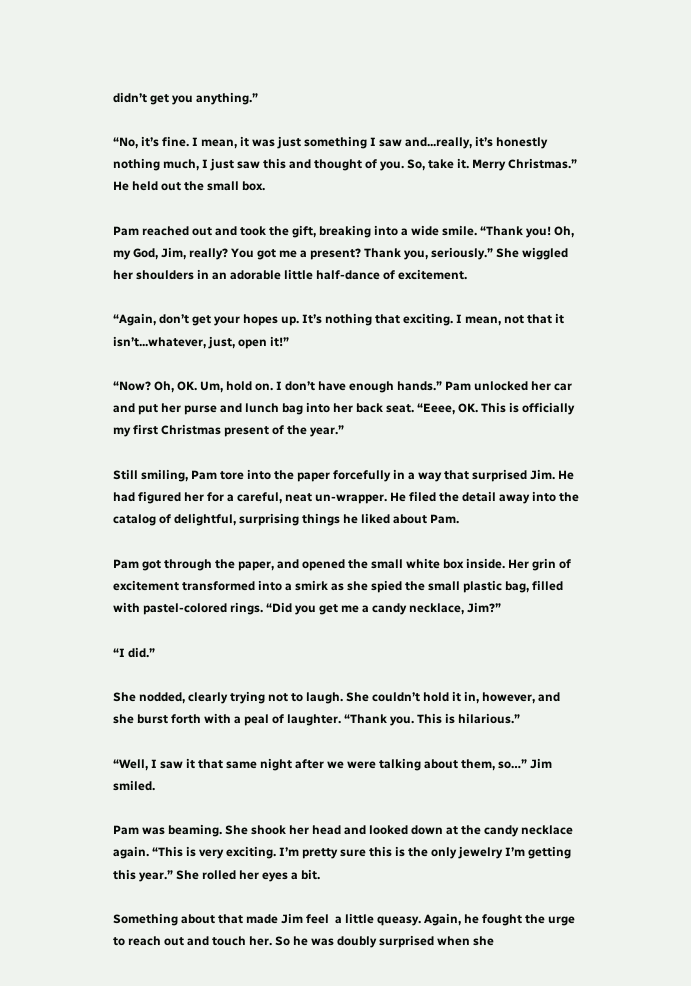didn’t get you anything.”

“No, it’s fine. I mean, it was just something I saw and...really, it’s honestly nothing much, I just saw this and thought of you. So, take it. Merry Christmas.”  He held out the small box.

Pam reached out and took the gift, breaking into a wide smile. “Thank you! Oh, my God, Jim, really? You got me a present? Thank you, seriously.” She wiggled her shoulders in an adorable little half-dance of excitement.

“Again, don’t get your hopes up. It’s nothing that exciting. I mean, not that it isn’t...whatever, just, open it!”

“Now? Oh, OK. Um, hold on. I don’t have enough hands.” Pam unlocked her car and put her purse and lunch bag into her back seat. “Eeee, OK. This is officially my first Christmas present of the year.”

Still smiling, Pam tore into the paper forcefully in a way that surprised Jim. He had figured her for a careful, neat un-wrapper. He filed the detail away into the catalog of delightful, surprising things he liked about Pam.

Pam got through the paper, and opened the small white box inside. Her grin of excitement transformed into a smirk as she spied the small plastic bag, filled with pastel-colored rings. “Did you get me a candy necklace, Jim?”

“I did.”

She nodded, clearly trying not to laugh. She couldn’t hold it in, however, and she burst forth with a peal of laughter. “Thank you. This is hilarious.”

“Well, I saw it that same night after we were talking about them, so…” Jim smiled.

Pam was beaming. She shook her head and looked down at the candy necklace again. “This is very exciting. I’m pretty sure this is the only jewelry I’m getting this year.” She rolled her eyes a bit.

Something about that made Jim feel  a little queasy. Again, he fought the urge to reach out and touch her. So he was doubly surprised when she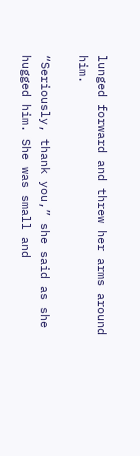lunged forward and threw her arms around him.

“Seriously, thank you,” she said as she hugged him. She was small and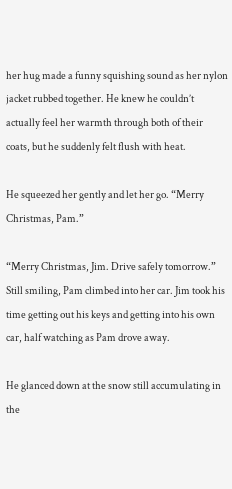her hug made a funny squishing sound as her nylon jacket rubbed together. He knew he couldn’t actually feel her warmth through both of their coats, but he suddenly felt flush with heat.

He squeezed her gently and let her go. “Merry Christmas, Pam.”

“Merry Christmas, Jim. Drive safely tomorrow.” Still smiling, Pam climbed into her car. Jim took his time getting out his keys and getting into his own car, half watching as Pam drove away.

He glanced down at the snow still accumulating in the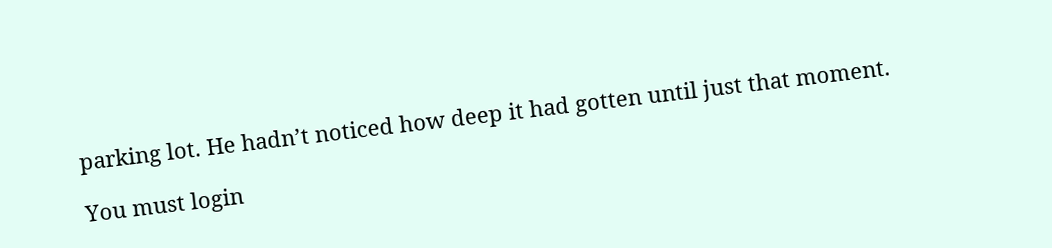parking lot. He hadn’t noticed how deep it had gotten until just that moment.

You must login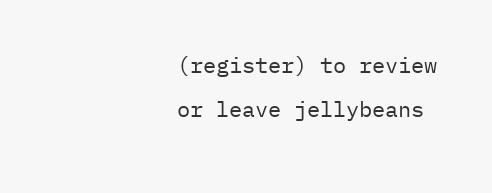(register) to review or leave jellybeans